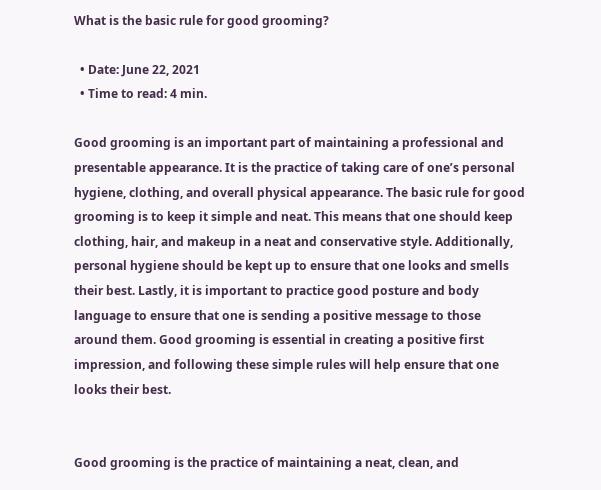What is the basic rule for good grooming?

  • Date: June 22, 2021
  • Time to read: 4 min.

Good grooming is an important part of maintaining a professional and presentable appearance. It is the practice of taking care of one’s personal hygiene, clothing, and overall physical appearance. The basic rule for good grooming is to keep it simple and neat. This means that one should keep clothing, hair, and makeup in a neat and conservative style. Additionally, personal hygiene should be kept up to ensure that one looks and smells their best. Lastly, it is important to practice good posture and body language to ensure that one is sending a positive message to those around them. Good grooming is essential in creating a positive first impression, and following these simple rules will help ensure that one looks their best.


Good grooming is the practice of maintaining a neat, clean, and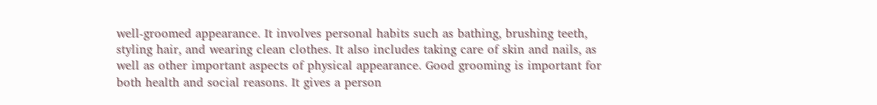well-groomed appearance. It involves personal habits such as bathing, brushing teeth, styling hair, and wearing clean clothes. It also includes taking care of skin and nails, as well as other important aspects of physical appearance. Good grooming is important for both health and social reasons. It gives a person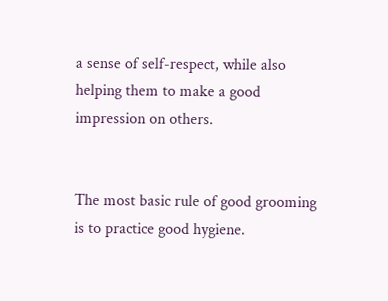a sense of self-respect, while also helping them to make a good impression on others.


The most basic rule of good grooming is to practice good hygiene.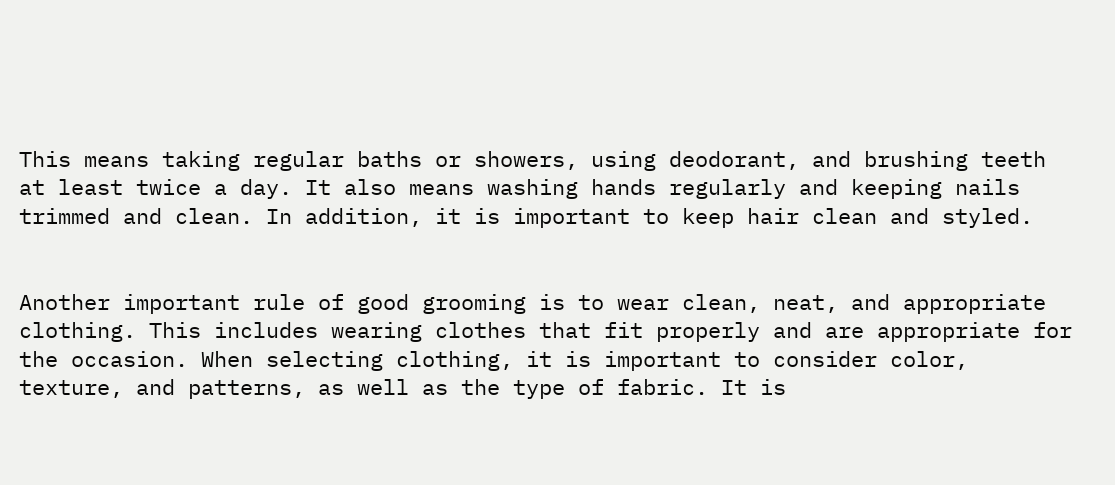This means taking regular baths or showers, using deodorant, and brushing teeth at least twice a day. It also means washing hands regularly and keeping nails trimmed and clean. In addition, it is important to keep hair clean and styled.


Another important rule of good grooming is to wear clean, neat, and appropriate clothing. This includes wearing clothes that fit properly and are appropriate for the occasion. When selecting clothing, it is important to consider color, texture, and patterns, as well as the type of fabric. It is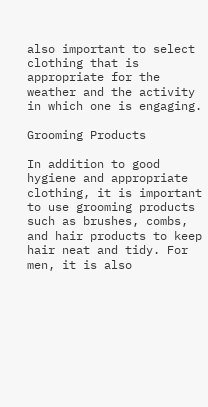also important to select clothing that is appropriate for the weather and the activity in which one is engaging.

Grooming Products

In addition to good hygiene and appropriate clothing, it is important to use grooming products such as brushes, combs, and hair products to keep hair neat and tidy. For men, it is also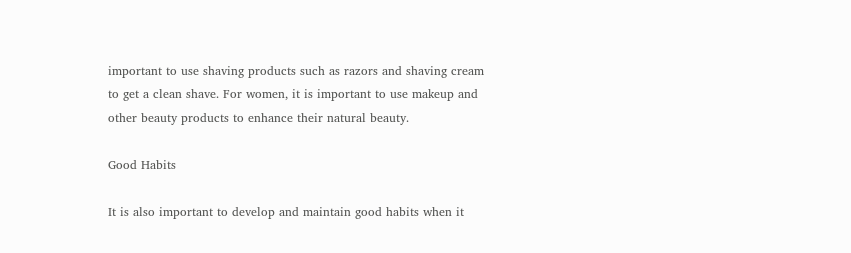important to use shaving products such as razors and shaving cream to get a clean shave. For women, it is important to use makeup and other beauty products to enhance their natural beauty.

Good Habits

It is also important to develop and maintain good habits when it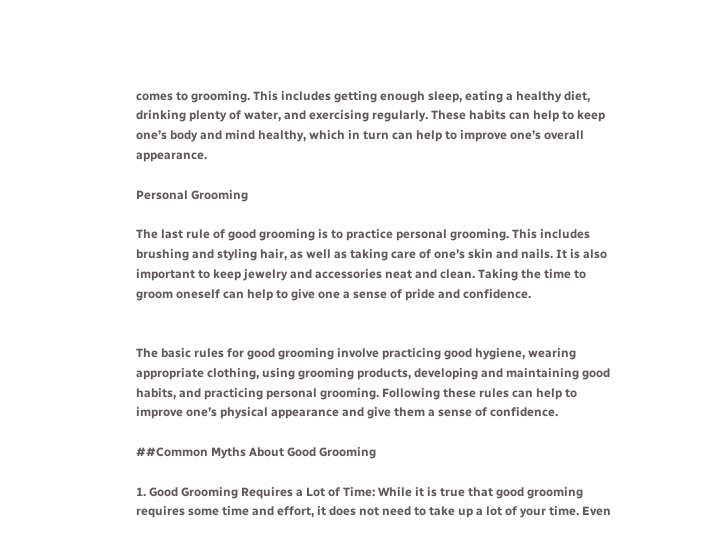comes to grooming. This includes getting enough sleep, eating a healthy diet, drinking plenty of water, and exercising regularly. These habits can help to keep one’s body and mind healthy, which in turn can help to improve one’s overall appearance.

Personal Grooming

The last rule of good grooming is to practice personal grooming. This includes brushing and styling hair, as well as taking care of one’s skin and nails. It is also important to keep jewelry and accessories neat and clean. Taking the time to groom oneself can help to give one a sense of pride and confidence.


The basic rules for good grooming involve practicing good hygiene, wearing appropriate clothing, using grooming products, developing and maintaining good habits, and practicing personal grooming. Following these rules can help to improve one’s physical appearance and give them a sense of confidence.

##Common Myths About Good Grooming

1. Good Grooming Requires a Lot of Time: While it is true that good grooming requires some time and effort, it does not need to take up a lot of your time. Even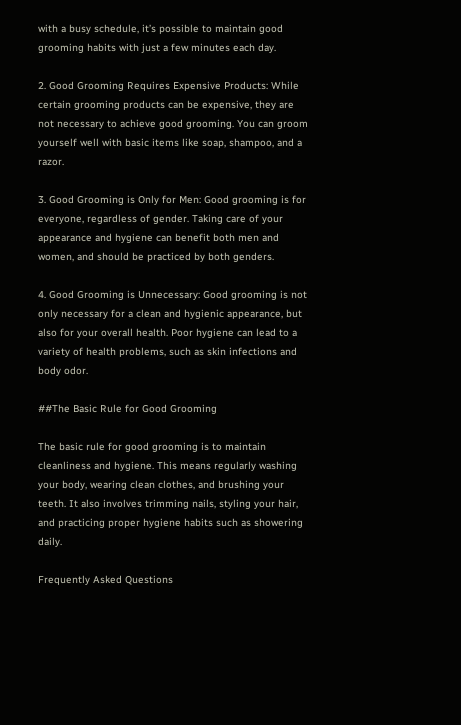with a busy schedule, it’s possible to maintain good grooming habits with just a few minutes each day.

2. Good Grooming Requires Expensive Products: While certain grooming products can be expensive, they are not necessary to achieve good grooming. You can groom yourself well with basic items like soap, shampoo, and a razor.

3. Good Grooming is Only for Men: Good grooming is for everyone, regardless of gender. Taking care of your appearance and hygiene can benefit both men and women, and should be practiced by both genders.

4. Good Grooming is Unnecessary: Good grooming is not only necessary for a clean and hygienic appearance, but also for your overall health. Poor hygiene can lead to a variety of health problems, such as skin infections and body odor.

##The Basic Rule for Good Grooming

The basic rule for good grooming is to maintain cleanliness and hygiene. This means regularly washing your body, wearing clean clothes, and brushing your teeth. It also involves trimming nails, styling your hair, and practicing proper hygiene habits such as showering daily.

Frequently Asked Questions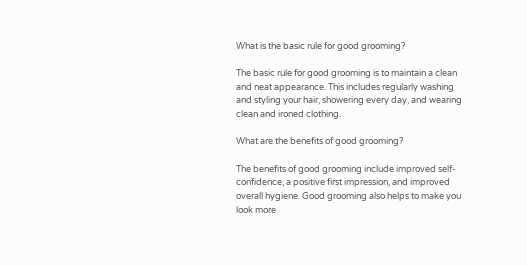What is the basic rule for good grooming?

The basic rule for good grooming is to maintain a clean and neat appearance. This includes regularly washing and styling your hair, showering every day, and wearing clean and ironed clothing.

What are the benefits of good grooming?

The benefits of good grooming include improved self-confidence, a positive first impression, and improved overall hygiene. Good grooming also helps to make you look more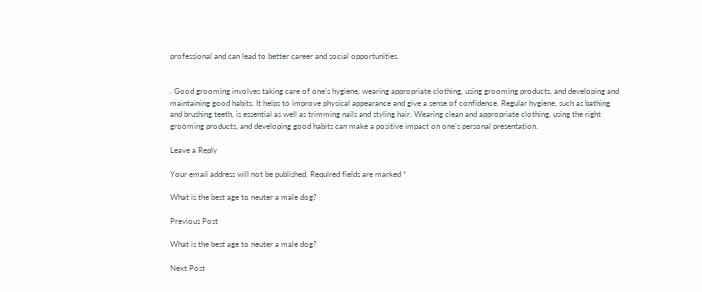professional and can lead to better career and social opportunities.


. Good grooming involves taking care of one’s hygiene, wearing appropriate clothing, using grooming products, and developing and maintaining good habits. It helps to improve physical appearance and give a sense of confidence. Regular hygiene, such as bathing and brushing teeth, is essential as well as trimming nails and styling hair. Wearing clean and appropriate clothing, using the right grooming products, and developing good habits can make a positive impact on one’s personal presentation.

Leave a Reply

Your email address will not be published. Required fields are marked *

What is the best age to neuter a male dog?

Previous Post

What is the best age to neuter a male dog?

Next Post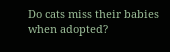Do cats miss their babies when adopted?